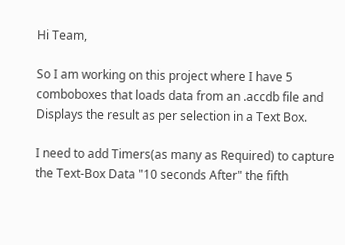Hi Team,

So I am working on this project where I have 5 comboboxes that loads data from an .accdb file and Displays the result as per selection in a Text Box.

I need to add Timers(as many as Required) to capture the Text-Box Data "10 seconds After" the fifth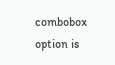combobox option is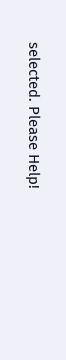selected. Please Help!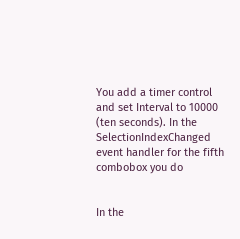You add a timer control and set Interval to 10000 (ten seconds). In the SelectionIndexChanged event handler for the fifth combobox you do


In the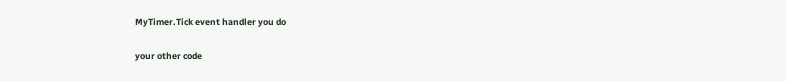MyTimer.Tick event handler you do

your other code